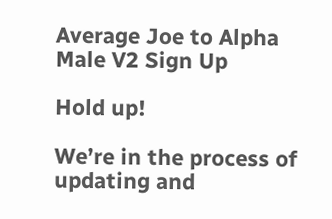Average Joe to Alpha Male V2 Sign Up

Hold up!

We’re in the process of updating and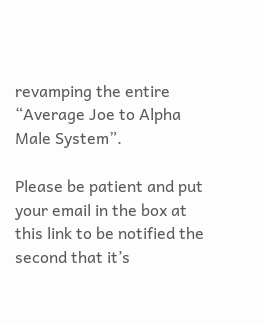revamping the entire “Average Joe to Alpha Male System”.

Please be patient and put your email in the box at this link to be notified the second that it’s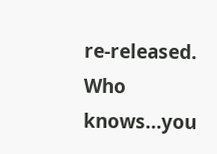re-released. Who knows…you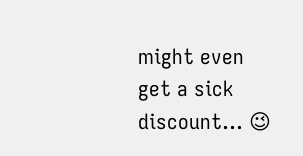might even get a sick discount… 😉